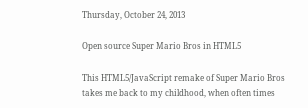Thursday, October 24, 2013

Open source Super Mario Bros in HTML5

This HTML5/JavaScript remake of Super Mario Bros takes me back to my childhood, when often times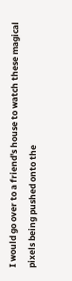I would go over to a friend's house to watch these magical pixels being pushed onto the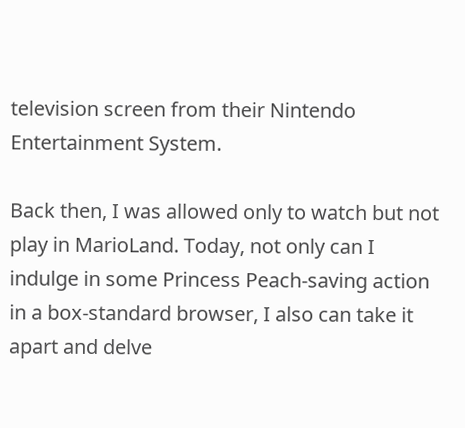television screen from their Nintendo Entertainment System.

Back then, I was allowed only to watch but not play in MarioLand. Today, not only can I indulge in some Princess Peach-saving action in a box-standard browser, I also can take it apart and delve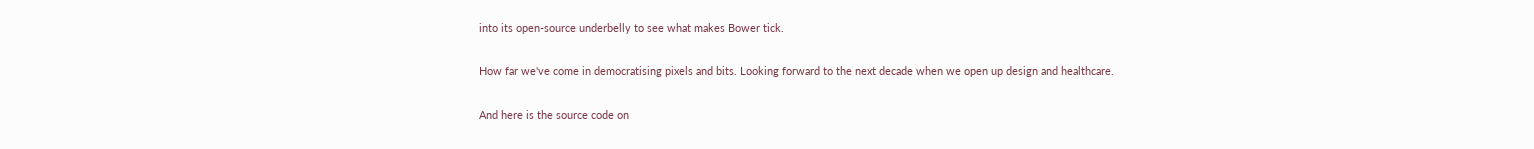into its open-source underbelly to see what makes Bower tick.

How far we've come in democratising pixels and bits. Looking forward to the next decade when we open up design and healthcare.

And here is the source code on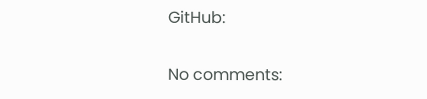GitHub:

No comments: